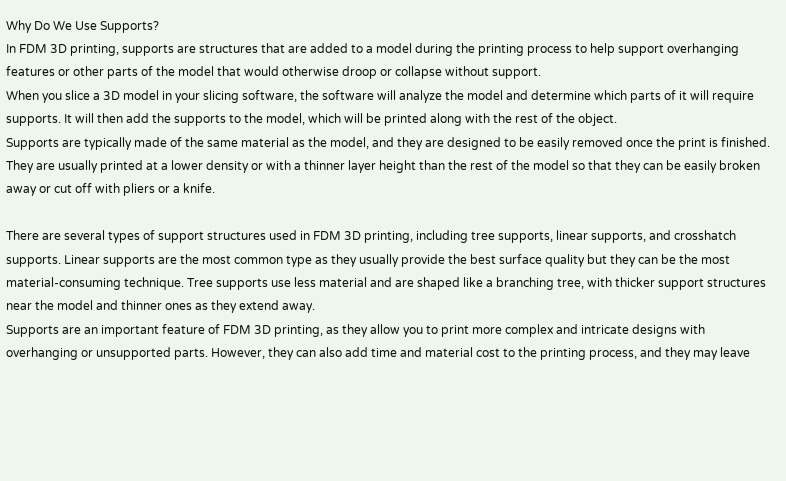Why Do We Use Supports?
In FDM 3D printing, supports are structures that are added to a model during the printing process to help support overhanging features or other parts of the model that would otherwise droop or collapse without support.
When you slice a 3D model in your slicing software, the software will analyze the model and determine which parts of it will require supports. It will then add the supports to the model, which will be printed along with the rest of the object.
Supports are typically made of the same material as the model, and they are designed to be easily removed once the print is finished. They are usually printed at a lower density or with a thinner layer height than the rest of the model so that they can be easily broken away or cut off with pliers or a knife.

There are several types of support structures used in FDM 3D printing, including tree supports, linear supports, and crosshatch supports. Linear supports are the most common type as they usually provide the best surface quality but they can be the most material-consuming technique. Tree supports use less material and are shaped like a branching tree, with thicker support structures near the model and thinner ones as they extend away.
Supports are an important feature of FDM 3D printing, as they allow you to print more complex and intricate designs with overhanging or unsupported parts. However, they can also add time and material cost to the printing process, and they may leave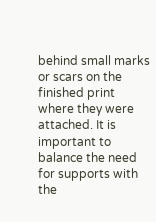behind small marks or scars on the finished print where they were attached. It is important to balance the need for supports with the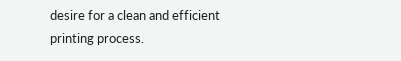desire for a clean and efficient printing process.